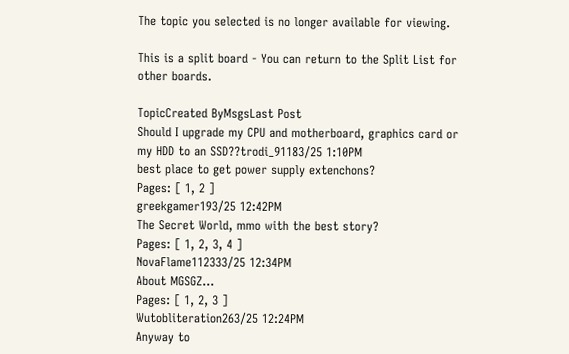The topic you selected is no longer available for viewing.

This is a split board - You can return to the Split List for other boards.

TopicCreated ByMsgsLast Post
Should I upgrade my CPU and motherboard, graphics card or my HDD to an SSD??trodi_91183/25 1:10PM
best place to get power supply extenchons?
Pages: [ 1, 2 ]
greekgamer193/25 12:42PM
The Secret World, mmo with the best story?
Pages: [ 1, 2, 3, 4 ]
NovaFlame112333/25 12:34PM
About MGSGZ...
Pages: [ 1, 2, 3 ]
Wutobliteration263/25 12:24PM
Anyway to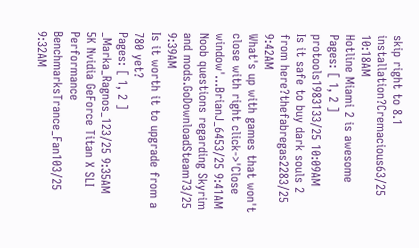skip right to 8.1 installation?Cremacious63/25 10:18AM
Hotline Miami 2 is awesome
Pages: [ 1, 2 ]
protools1983133/25 10:09AM
Is it safe to buy dark souls 2 from here?thefabregas2283/25 9:42AM
What's up with games that won't close with right click->'Close window'...BrianJ_6453/25 9:41AM
Noob questions regarding Skyrim and mods.GoDownloadSteam73/25 9:39AM
Is it worth it to upgrade from a 780 yet?
Pages: [ 1, 2 ]
_Marka_Ragnos_123/25 9:35AM
5K Nvidia GeForce Titan X SLI Performance BenchmarksTrance_Fan103/25 9:32AM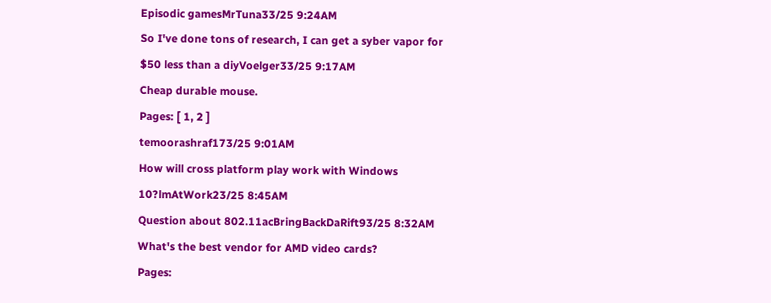Episodic gamesMrTuna33/25 9:24AM
So I've done tons of research, I can get a syber vapor for $50 less than a diyVoelger33/25 9:17AM
Cheap durable mouse.
Pages: [ 1, 2 ]
temoorashraf173/25 9:01AM
How will cross platform play work with Windows 10?lmAtWork23/25 8:45AM
Question about 802.11acBringBackDaRift93/25 8:32AM
What's the best vendor for AMD video cards?
Pages: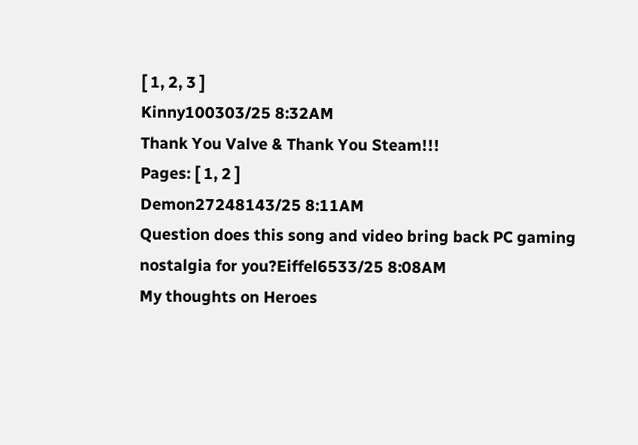[ 1, 2, 3 ]
Kinny100303/25 8:32AM
Thank You Valve & Thank You Steam!!!
Pages: [ 1, 2 ]
Demon27248143/25 8:11AM
Question does this song and video bring back PC gaming nostalgia for you?Eiffel6533/25 8:08AM
My thoughts on Heroes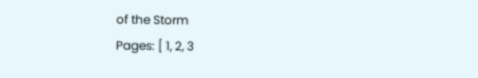of the Storm
Pages: [ 1, 2, 3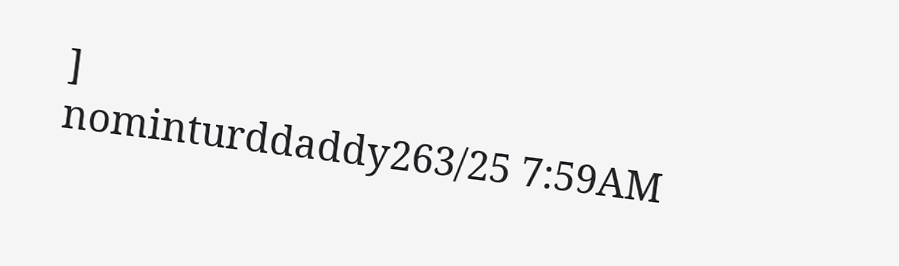]
nominturddaddy263/25 7:59AM